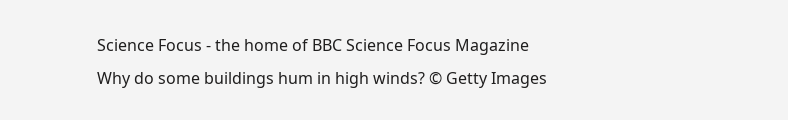Science Focus - the home of BBC Science Focus Magazine
Why do some buildings hum in high winds? © Getty Images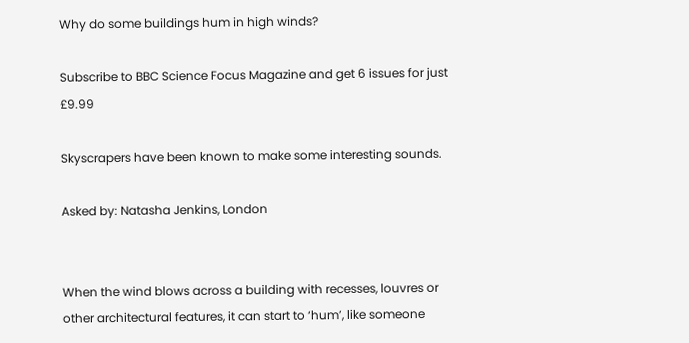Why do some buildings hum in high winds?

Subscribe to BBC Science Focus Magazine and get 6 issues for just £9.99

Skyscrapers have been known to make some interesting sounds.

Asked by: Natasha Jenkins, London


When the wind blows across a building with recesses, louvres or other architectural features, it can start to ‘hum’, like someone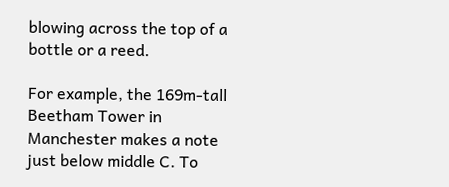blowing across the top of a bottle or a reed.

For example, the 169m-tall Beetham Tower in Manchester makes a note just below middle C. To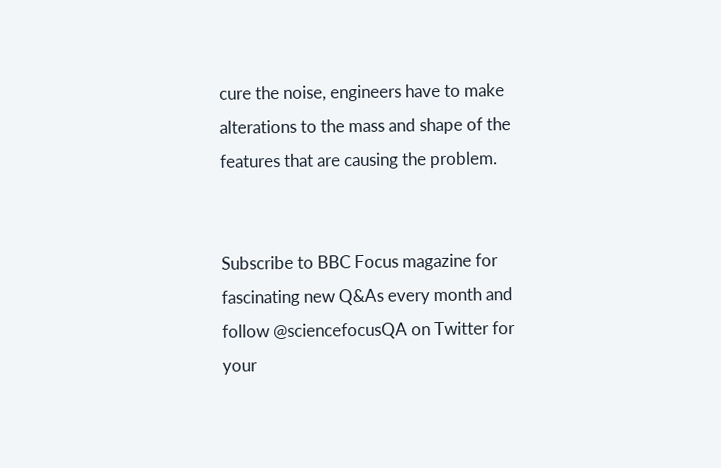cure the noise, engineers have to make alterations to the mass and shape of the features that are causing the problem.


Subscribe to BBC Focus magazine for fascinating new Q&As every month and follow @sciencefocusQA on Twitter for your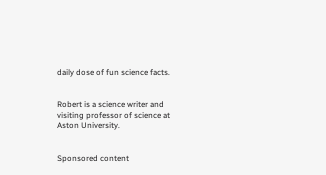daily dose of fun science facts.


Robert is a science writer and visiting professor of science at Aston University.


Sponsored content